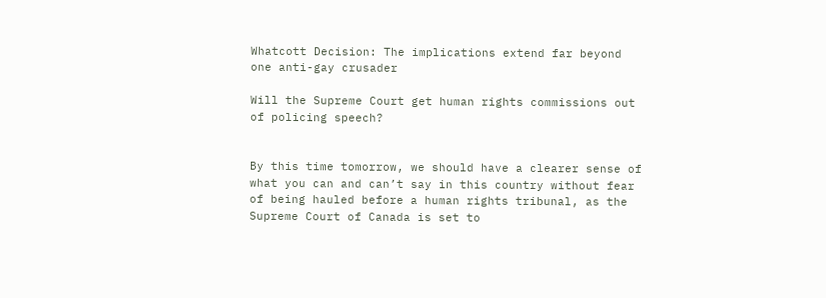Whatcott Decision: The implications extend far beyond one anti-gay crusader

Will the Supreme Court get human rights commissions out of policing speech?


By this time tomorrow, we should have a clearer sense of what you can and can’t say in this country without fear of being hauled before a human rights tribunal, as the Supreme Court of Canada is set to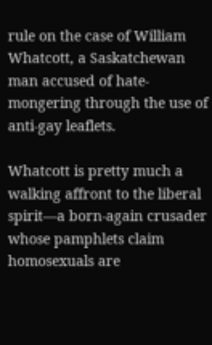rule on the case of William Whatcott, a Saskatchewan man accused of hate-mongering through the use of anti-gay leaflets.

Whatcott is pretty much a walking affront to the liberal spirit—a born-again crusader whose pamphlets claim homosexuals are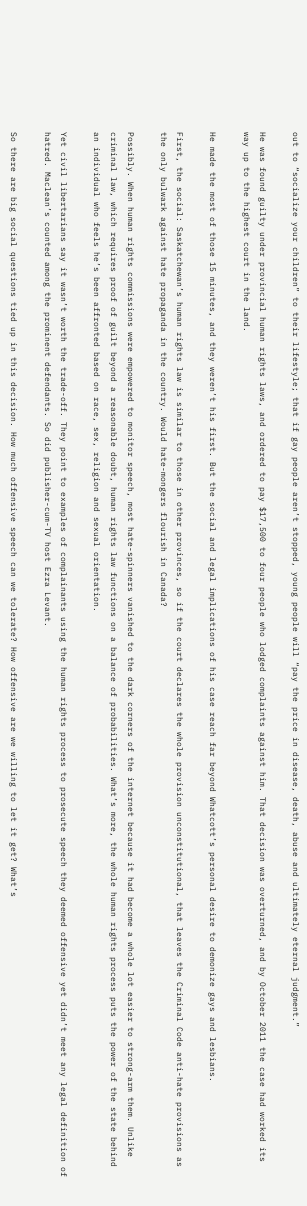out to “socialize your children” to their lifestyle; that if gay people aren’t stopped, young people will “pay the price in disease, death, abuse and ultimately eternal judgment.”

He was found guilty under provincial human rights laws, and ordered to pay $17,500 to four people who lodged complaints against him. That decision was overturned, and by October 2011 the case had worked its way up to the highest court in the land.

He made the most of those 15 minutes, and they weren’t his first. But the social and legal implications of his case reach far beyond Whatcott’s personal desire to demonize gays and lesbians.

First, the social: Saskatchewan’s human rights law is similar to those in other provinces, so if the court declares the whole provision unconstitutional, that leaves the Criminal Code anti-hate provisions as the only bulwark against hate propaganda in the country. Would hate-mongers flourish in Canada?

Possibly. When human rights commissions were empowered to monitor speech, most hate-spinners vanished to the dark corners of the internet because it had become a whole lot easier to strong-arm them. Unlike criminal law, which requires proof of guilt beyond a reasonable doubt, human rights law functions on a balance of probabilities. What’s more, the whole human rights process puts the power of the state behind an individual who feels he’s been affronted based on race, sex, religion and sexual orientation.

Yet civil libertarians say it wasn’t worth the trade-off. They point to examples of complainants using the human rights process to prosecute speech they deemed offensive yet didn’t meet any legal definition of hatred. Maclean’s counted among the prominent defendants. So did publisher-cum-TV host Ezra Levant.

So there are big social questions tied up in this decision. How much offensive speech can we tolerate? How offensive are we willing to let it get? What’s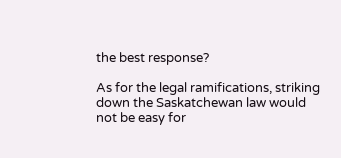the best response?

As for the legal ramifications, striking down the Saskatchewan law would not be easy for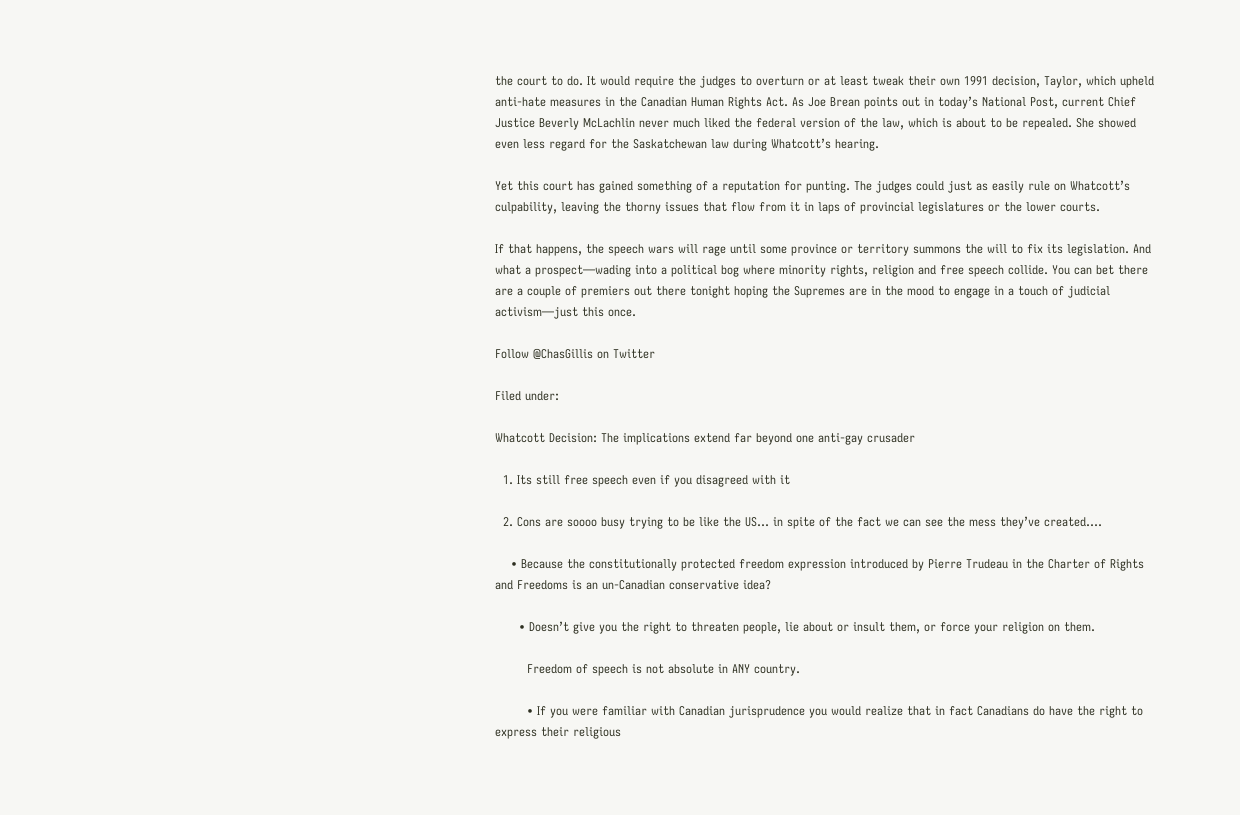the court to do. It would require the judges to overturn or at least tweak their own 1991 decision, Taylor, which upheld anti-hate measures in the Canadian Human Rights Act. As Joe Brean points out in today’s National Post, current Chief Justice Beverly McLachlin never much liked the federal version of the law, which is about to be repealed. She showed even less regard for the Saskatchewan law during Whatcott’s hearing.

Yet this court has gained something of a reputation for punting. The judges could just as easily rule on Whatcott’s culpability, leaving the thorny issues that flow from it in laps of provincial legislatures or the lower courts.

If that happens, the speech wars will rage until some province or territory summons the will to fix its legislation. And what a prospect—wading into a political bog where minority rights, religion and free speech collide. You can bet there are a couple of premiers out there tonight hoping the Supremes are in the mood to engage in a touch of judicial activism—just this once.

Follow @ChasGillis on Twitter

Filed under:

Whatcott Decision: The implications extend far beyond one anti-gay crusader

  1. Its still free speech even if you disagreed with it

  2. Cons are soooo busy trying to be like the US… in spite of the fact we can see the mess they’ve created….

    • Because the constitutionally protected freedom expression introduced by Pierre Trudeau in the Charter of Rights and Freedoms is an un-Canadian conservative idea?

      • Doesn’t give you the right to threaten people, lie about or insult them, or force your religion on them.

        Freedom of speech is not absolute in ANY country.

        • If you were familiar with Canadian jurisprudence you would realize that in fact Canadians do have the right to express their religious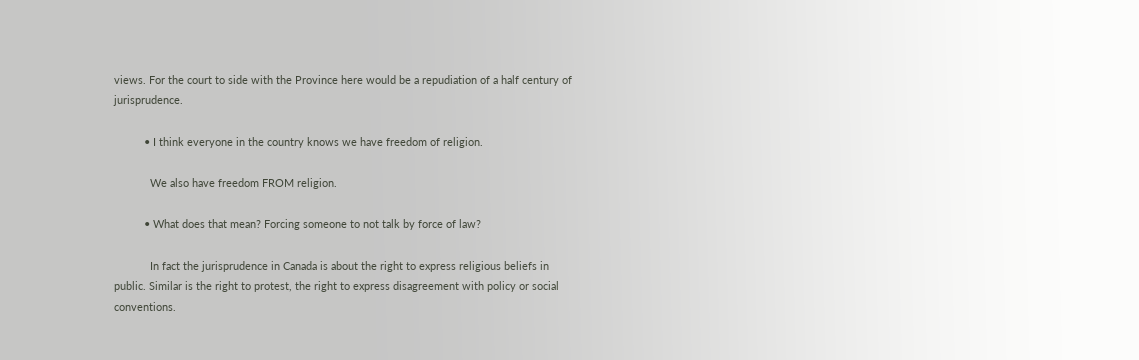views. For the court to side with the Province here would be a repudiation of a half century of jurisprudence.

          • I think everyone in the country knows we have freedom of religion.

            We also have freedom FROM religion.

          • What does that mean? Forcing someone to not talk by force of law?

            In fact the jurisprudence in Canada is about the right to express religious beliefs in public. Similar is the right to protest, the right to express disagreement with policy or social conventions.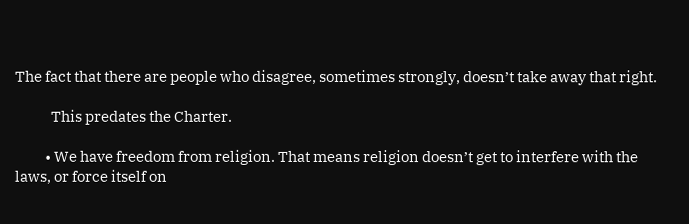The fact that there are people who disagree, sometimes strongly, doesn’t take away that right.

            This predates the Charter.

          • We have freedom from religion. That means religion doesn’t get to interfere with the laws, or force itself on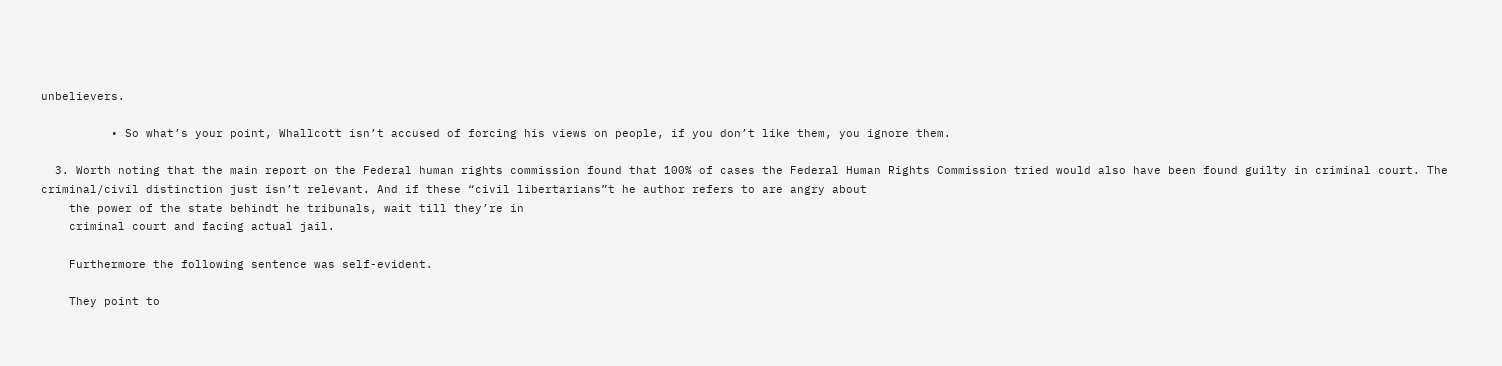unbelievers.

          • So what’s your point, Whallcott isn’t accused of forcing his views on people, if you don’t like them, you ignore them.

  3. Worth noting that the main report on the Federal human rights commission found that 100% of cases the Federal Human Rights Commission tried would also have been found guilty in criminal court. The criminal/civil distinction just isn’t relevant. And if these “civil libertarians”t he author refers to are angry about
    the power of the state behindt he tribunals, wait till they’re in
    criminal court and facing actual jail.

    Furthermore the following sentence was self-evident.

    They point to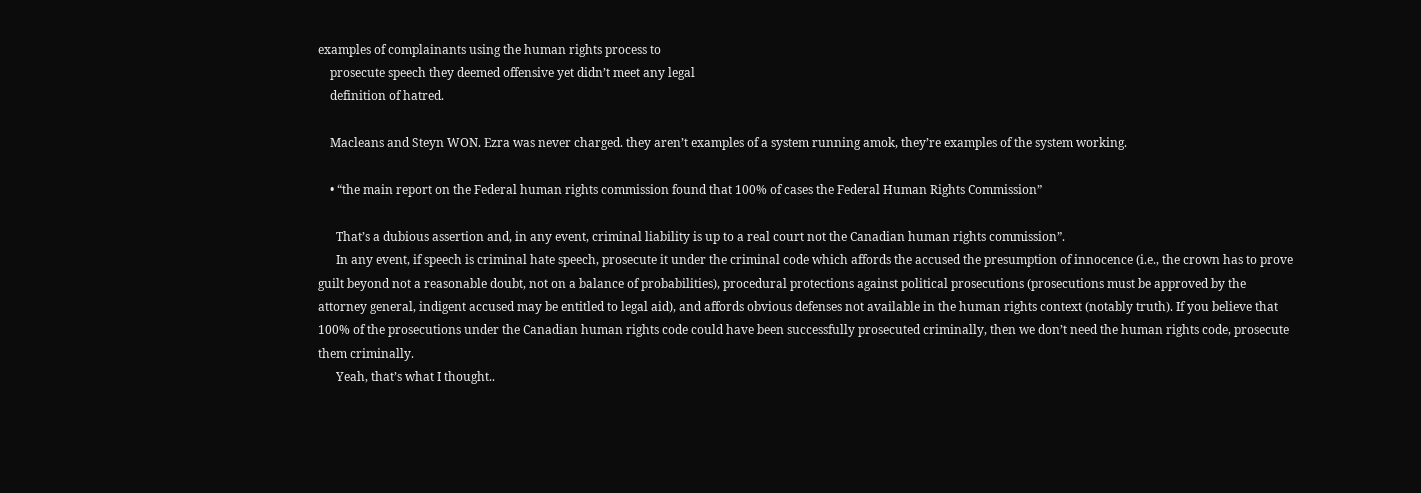examples of complainants using the human rights process to
    prosecute speech they deemed offensive yet didn’t meet any legal
    definition of hatred.

    Macleans and Steyn WON. Ezra was never charged. they aren’t examples of a system running amok, they’re examples of the system working.

    • “the main report on the Federal human rights commission found that 100% of cases the Federal Human Rights Commission”

      That’s a dubious assertion and, in any event, criminal liability is up to a real court not the Canadian human rights commission”.
      In any event, if speech is criminal hate speech, prosecute it under the criminal code which affords the accused the presumption of innocence (i.e., the crown has to prove guilt beyond not a reasonable doubt, not on a balance of probabilities), procedural protections against political prosecutions (prosecutions must be approved by the attorney general, indigent accused may be entitled to legal aid), and affords obvious defenses not available in the human rights context (notably truth). If you believe that 100% of the prosecutions under the Canadian human rights code could have been successfully prosecuted criminally, then we don’t need the human rights code, prosecute them criminally.
      Yeah, that’s what I thought..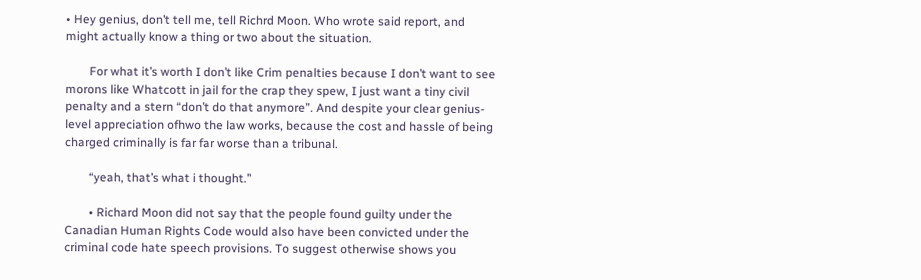• Hey genius, don’t tell me, tell Richrd Moon. Who wrote said report, and might actually know a thing or two about the situation.

        For what it’s worth I don’t like Crim penalties because I don’t want to see morons like Whatcott in jail for the crap they spew, I just want a tiny civil penalty and a stern “don’t do that anymore”. And despite your clear genius-level appreciation ofhwo the law works, because the cost and hassle of being charged criminally is far far worse than a tribunal.

        “yeah, that’s what i thought.”

        • Richard Moon did not say that the people found guilty under the Canadian Human Rights Code would also have been convicted under the criminal code hate speech provisions. To suggest otherwise shows you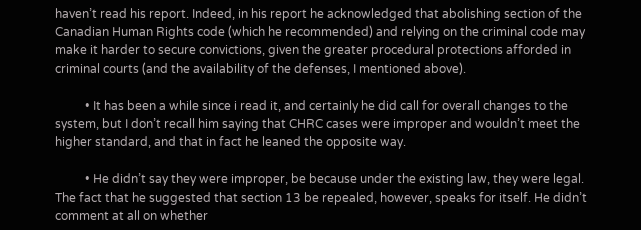haven’t read his report. Indeed, in his report he acknowledged that abolishing section of the Canadian Human Rights code (which he recommended) and relying on the criminal code may make it harder to secure convictions, given the greater procedural protections afforded in criminal courts (and the availability of the defenses, I mentioned above).

          • It has been a while since i read it, and certainly he did call for overall changes to the system, but I don’t recall him saying that CHRC cases were improper and wouldn’t meet the higher standard, and that in fact he leaned the opposite way.

          • He didn’t say they were improper, be because under the existing law, they were legal. The fact that he suggested that section 13 be repealed, however, speaks for itself. He didn’t comment at all on whether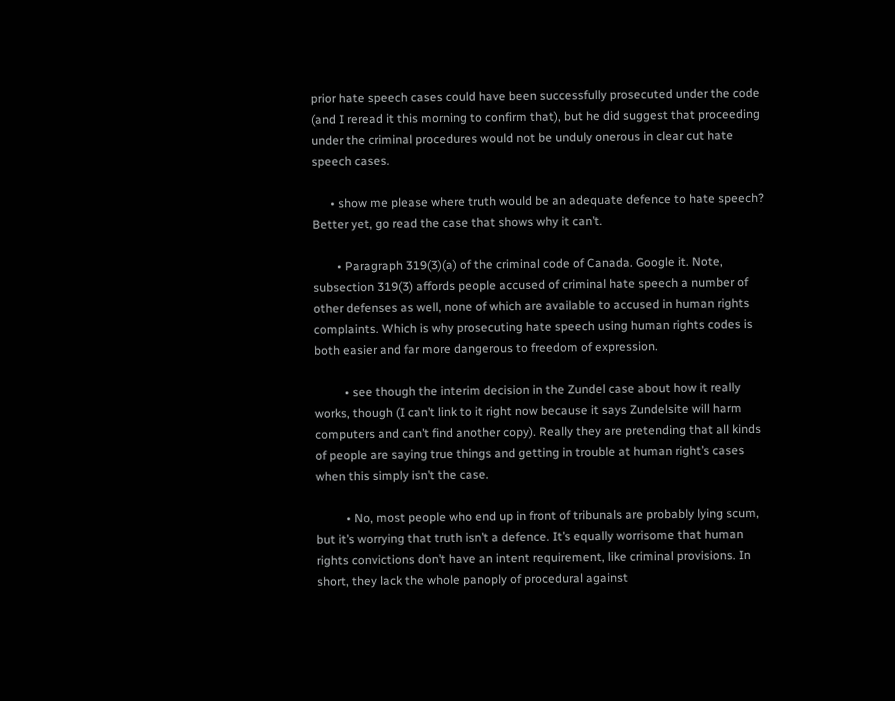prior hate speech cases could have been successfully prosecuted under the code (and I reread it this morning to confirm that), but he did suggest that proceeding under the criminal procedures would not be unduly onerous in clear cut hate speech cases.

      • show me please where truth would be an adequate defence to hate speech? Better yet, go read the case that shows why it can’t.

        • Paragraph 319(3)(a) of the criminal code of Canada. Google it. Note, subsection 319(3) affords people accused of criminal hate speech a number of other defenses as well, none of which are available to accused in human rights complaints. Which is why prosecuting hate speech using human rights codes is both easier and far more dangerous to freedom of expression.

          • see though the interim decision in the Zundel case about how it really works, though (I can’t link to it right now because it says Zundelsite will harm computers and can’t find another copy). Really they are pretending that all kinds of people are saying true things and getting in trouble at human right’s cases when this simply isn’t the case.

          • No, most people who end up in front of tribunals are probably lying scum, but it’s worrying that truth isn’t a defence. It’s equally worrisome that human rights convictions don’t have an intent requirement, like criminal provisions. In short, they lack the whole panoply of procedural against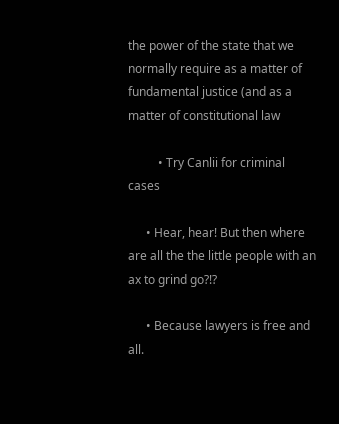the power of the state that we normally require as a matter of fundamental justice (and as a matter of constitutional law

          • Try Canlii for criminal cases

      • Hear, hear! But then where are all the the little people with an ax to grind go?!?

      • Because lawyers is free and all.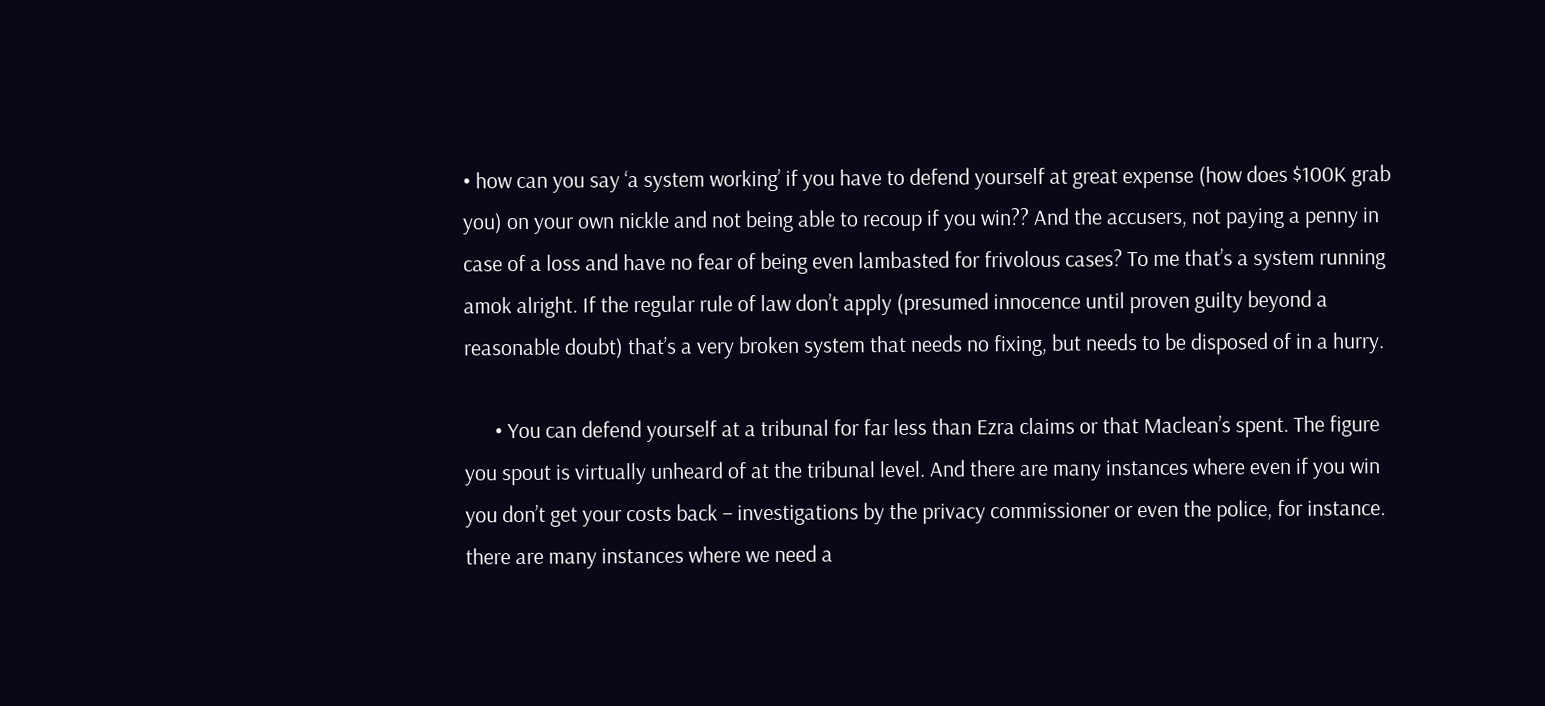• how can you say ‘a system working’ if you have to defend yourself at great expense (how does $100K grab you) on your own nickle and not being able to recoup if you win?? And the accusers, not paying a penny in case of a loss and have no fear of being even lambasted for frivolous cases? To me that’s a system running amok alright. If the regular rule of law don’t apply (presumed innocence until proven guilty beyond a reasonable doubt) that’s a very broken system that needs no fixing, but needs to be disposed of in a hurry.

      • You can defend yourself at a tribunal for far less than Ezra claims or that Maclean’s spent. The figure you spout is virtually unheard of at the tribunal level. And there are many instances where even if you win you don’t get your costs back – investigations by the privacy commissioner or even the police, for instance. there are many instances where we need a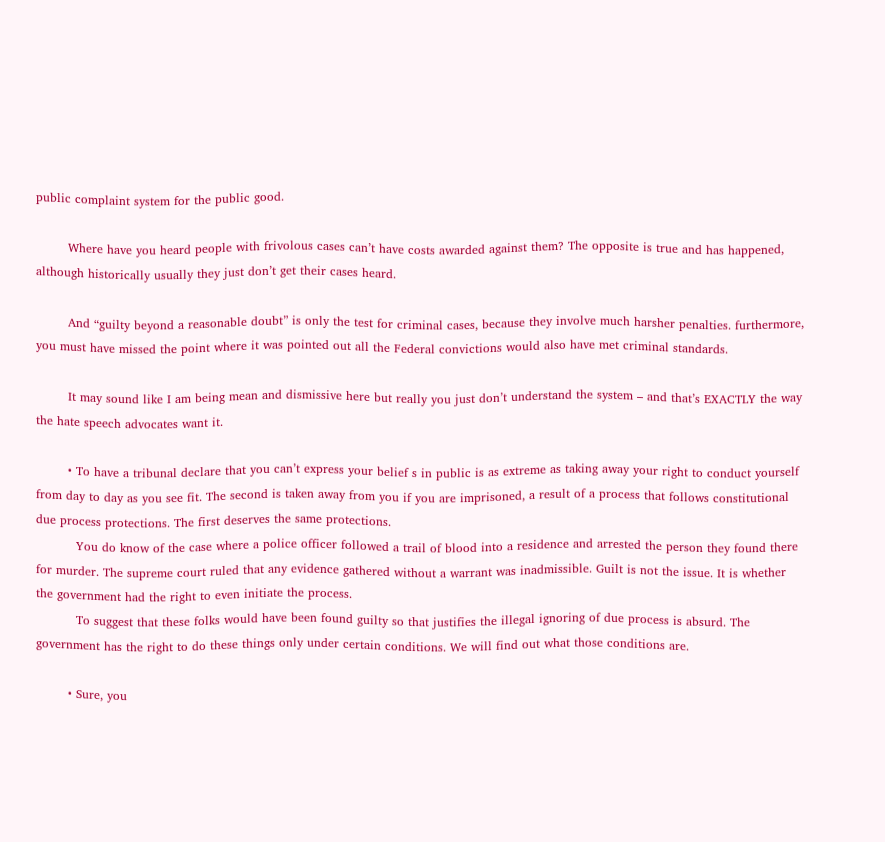public complaint system for the public good.

        Where have you heard people with frivolous cases can’t have costs awarded against them? The opposite is true and has happened, although historically usually they just don’t get their cases heard.

        And “guilty beyond a reasonable doubt” is only the test for criminal cases, because they involve much harsher penalties. furthermore, you must have missed the point where it was pointed out all the Federal convictions would also have met criminal standards.

        It may sound like I am being mean and dismissive here but really you just don’t understand the system – and that’s EXACTLY the way the hate speech advocates want it.

        • To have a tribunal declare that you can’t express your belief s in public is as extreme as taking away your right to conduct yourself from day to day as you see fit. The second is taken away from you if you are imprisoned, a result of a process that follows constitutional due process protections. The first deserves the same protections.
          You do know of the case where a police officer followed a trail of blood into a residence and arrested the person they found there for murder. The supreme court ruled that any evidence gathered without a warrant was inadmissible. Guilt is not the issue. It is whether the government had the right to even initiate the process.
          To suggest that these folks would have been found guilty so that justifies the illegal ignoring of due process is absurd. The government has the right to do these things only under certain conditions. We will find out what those conditions are.

        • Sure, you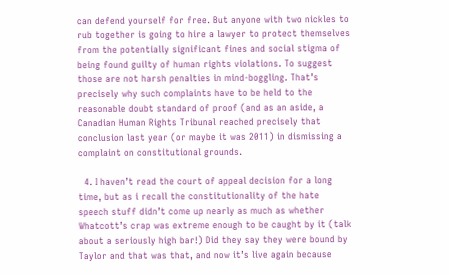can defend yourself for free. But anyone with two nickles to rub together is going to hire a lawyer to protect themselves from the potentially significant fines and social stigma of being found guilty of human rights violations. To suggest those are not harsh penalties in mind-boggling. That’s precisely why such complaints have to be held to the reasonable doubt standard of proof (and as an aside, a Canadian Human Rights Tribunal reached precisely that conclusion last year (or maybe it was 2011) in dismissing a complaint on constitutional grounds.

  4. I haven’t read the court of appeal decision for a long time, but as i recall the constitutionality of the hate speech stuff didn’t come up nearly as much as whether Whatcott’s crap was extreme enough to be caught by it (talk about a seriously high bar!) Did they say they were bound by Taylor and that was that, and now it’s live again because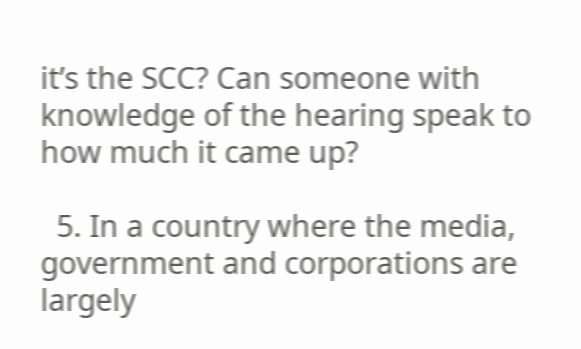it’s the SCC? Can someone with knowledge of the hearing speak to how much it came up?

  5. In a country where the media, government and corporations are largely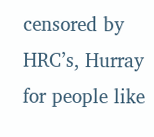censored by HRC’s, Hurray for people like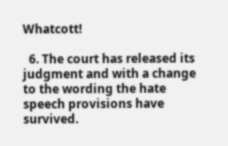Whatcott!

  6. The court has released its judgment and with a change to the wording the hate speech provisions have survived.